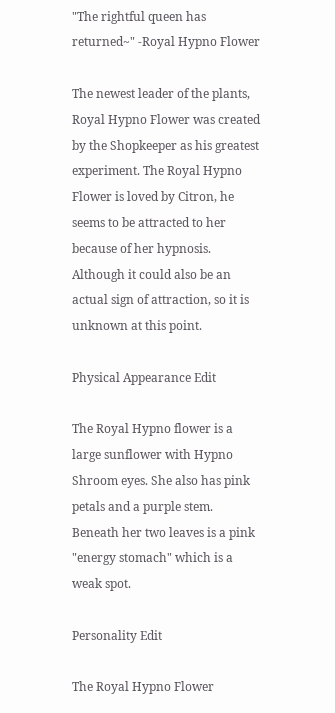"The rightful queen has returned~" -Royal Hypno Flower

The newest leader of the plants, Royal Hypno Flower was created by the Shopkeeper as his greatest experiment. The Royal Hypno Flower is loved by Citron, he seems to be attracted to her because of her hypnosis. Although it could also be an actual sign of attraction, so it is unknown at this point.

Physical Appearance Edit

The Royal Hypno flower is a large sunflower with Hypno Shroom eyes. She also has pink petals and a purple stem. Beneath her two leaves is a pink "energy stomach" which is a weak spot.

Personality Edit

The Royal Hypno Flower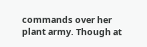commands over her plant army. Though at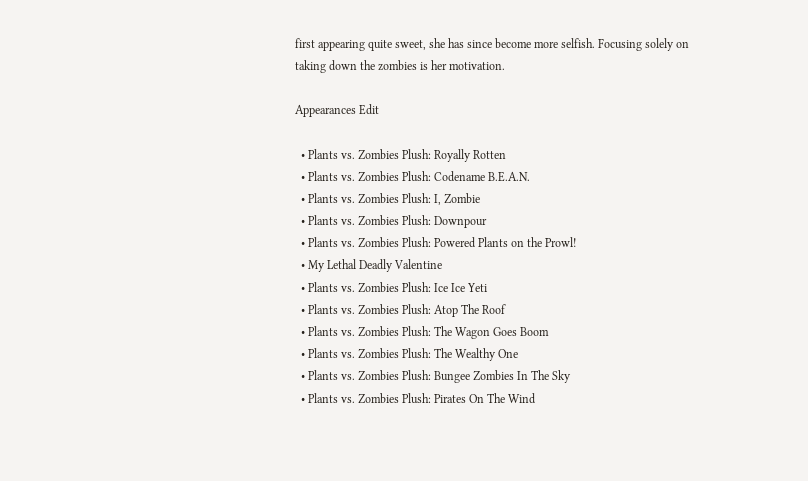first appearing quite sweet, she has since become more selfish. Focusing solely on taking down the zombies is her motivation.

Appearances Edit

  • Plants vs. Zombies Plush: Royally Rotten
  • Plants vs. Zombies Plush: Codename B.E.A.N.
  • Plants vs. Zombies Plush: I, Zombie
  • Plants vs. Zombies Plush: Downpour
  • Plants vs. Zombies Plush: Powered Plants on the Prowl!
  • My Lethal Deadly Valentine
  • Plants vs. Zombies Plush: Ice Ice Yeti
  • Plants vs. Zombies Plush: Atop The Roof
  • Plants vs. Zombies Plush: The Wagon Goes Boom
  • Plants vs. Zombies Plush: The Wealthy One
  • Plants vs. Zombies Plush: Bungee Zombies In The Sky
  • Plants vs. Zombies Plush: Pirates On The Wind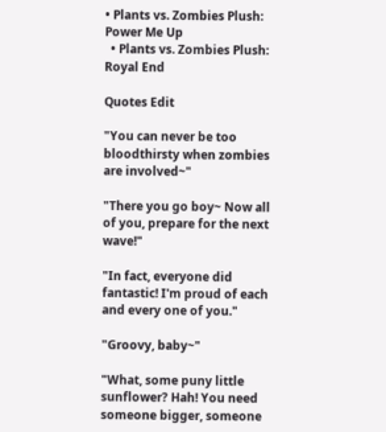• Plants vs. Zombies Plush: Power Me Up
  • Plants vs. Zombies Plush: Royal End

Quotes Edit

"You can never be too bloodthirsty when zombies are involved~"

"There you go boy~ Now all of you, prepare for the next wave!"

"In fact, everyone did fantastic! I'm proud of each and every one of you."

"Groovy, baby~"

"What, some puny little sunflower? Hah! You need someone bigger, someone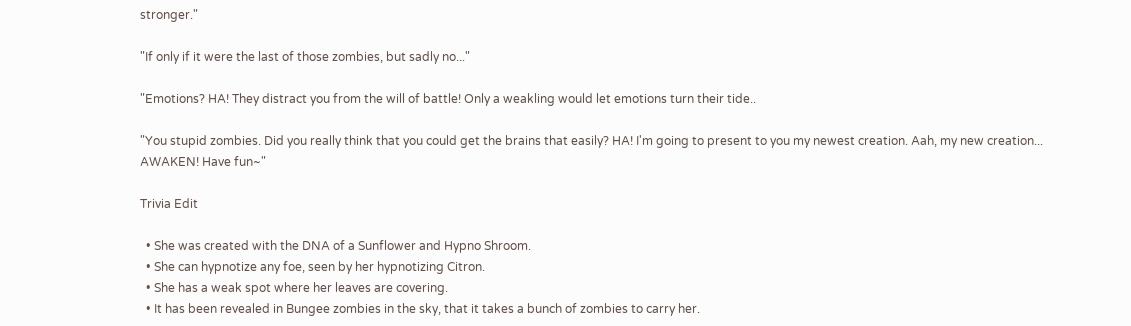stronger."

"If only if it were the last of those zombies, but sadly no..."

"Emotions? HA! They distract you from the will of battle! Only a weakling would let emotions turn their tide..

"You stupid zombies. Did you really think that you could get the brains that easily? HA! I'm going to present to you my newest creation. Aah, my new creation... AWAKEN! Have fun~"

Trivia Edit

  • She was created with the DNA of a Sunflower and Hypno Shroom.
  • She can hypnotize any foe, seen by her hypnotizing Citron.
  • She has a weak spot where her leaves are covering.
  • It has been revealed in Bungee zombies in the sky, that it takes a bunch of zombies to carry her.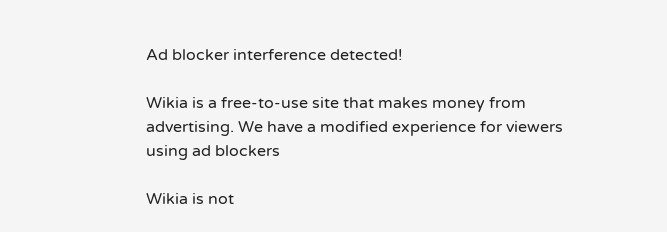Ad blocker interference detected!

Wikia is a free-to-use site that makes money from advertising. We have a modified experience for viewers using ad blockers

Wikia is not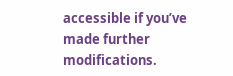accessible if you’ve made further modifications.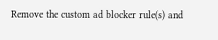Remove the custom ad blocker rule(s) and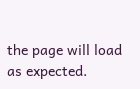the page will load as expected.